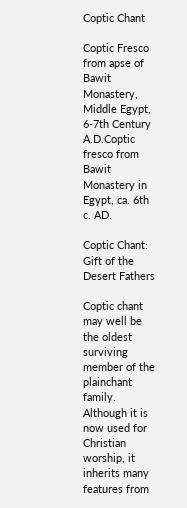Coptic Chant

Coptic Fresco from apse of Bawit Monastery, Middle Egypt, 6-7th Century A.D.Coptic fresco from Bawit Monastery in Egypt, ca. 6th c. AD.

Coptic Chant: Gift of the Desert Fathers

Coptic chant may well be the oldest surviving member of the plainchant family. Although it is now used for Christian worship, it inherits many features from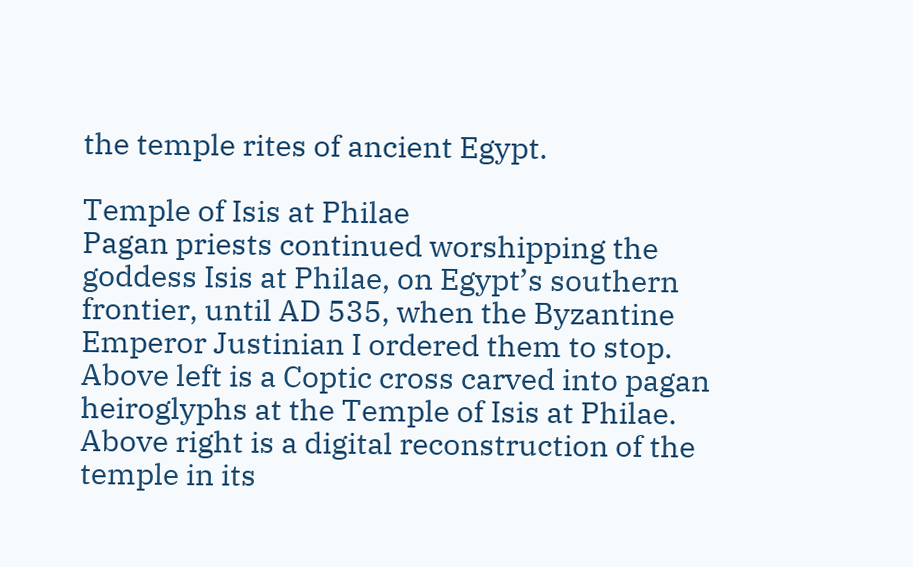the temple rites of ancient Egypt.

Temple of Isis at Philae
Pagan priests continued worshipping the goddess Isis at Philae, on Egypt’s southern frontier, until AD 535, when the Byzantine Emperor Justinian I ordered them to stop. Above left is a Coptic cross carved into pagan heiroglyphs at the Temple of Isis at Philae. Above right is a digital reconstruction of the temple in its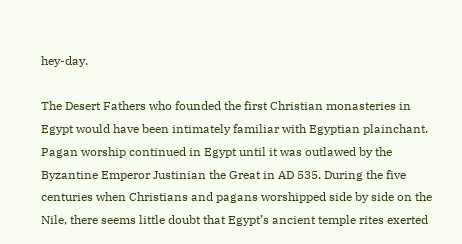hey-day.

The Desert Fathers who founded the first Christian monasteries in Egypt would have been intimately familiar with Egyptian plainchant. Pagan worship continued in Egypt until it was outlawed by the Byzantine Emperor Justinian the Great in AD 535. During the five centuries when Christians and pagans worshipped side by side on the Nile, there seems little doubt that Egypt’s ancient temple rites exerted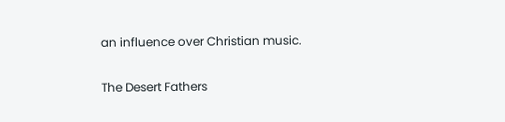an influence over Christian music.

The Desert Fathers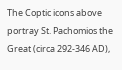The Coptic icons above portray St. Pachomios the Great (circa 292-346 AD),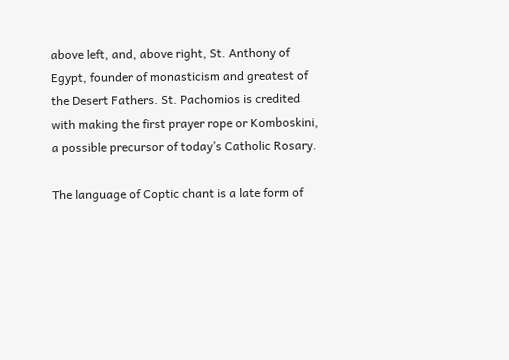above left, and, above right, St. Anthony of Egypt, founder of monasticism and greatest of the Desert Fathers. St. Pachomios is credited with making the first prayer rope or Komboskini, a possible precursor of today’s Catholic Rosary.

The language of Coptic chant is a late form of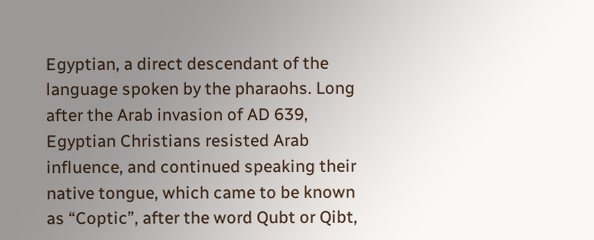Egyptian, a direct descendant of the language spoken by the pharaohs. Long after the Arab invasion of AD 639, Egyptian Christians resisted Arab influence, and continued speaking their native tongue, which came to be known as “Coptic”, after the word Qubt or Qibt,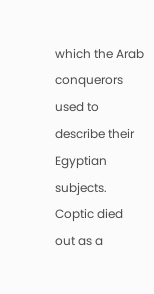which the Arab conquerors used to describe their Egyptian subjects. Coptic died out as a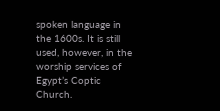spoken language in the 1600s. It is still used, however, in the worship services of Egypt’s Coptic Church.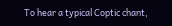To hear a typical Coptic chant,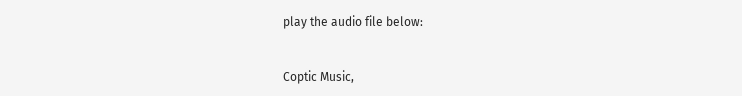play the audio file below:


Coptic Music,